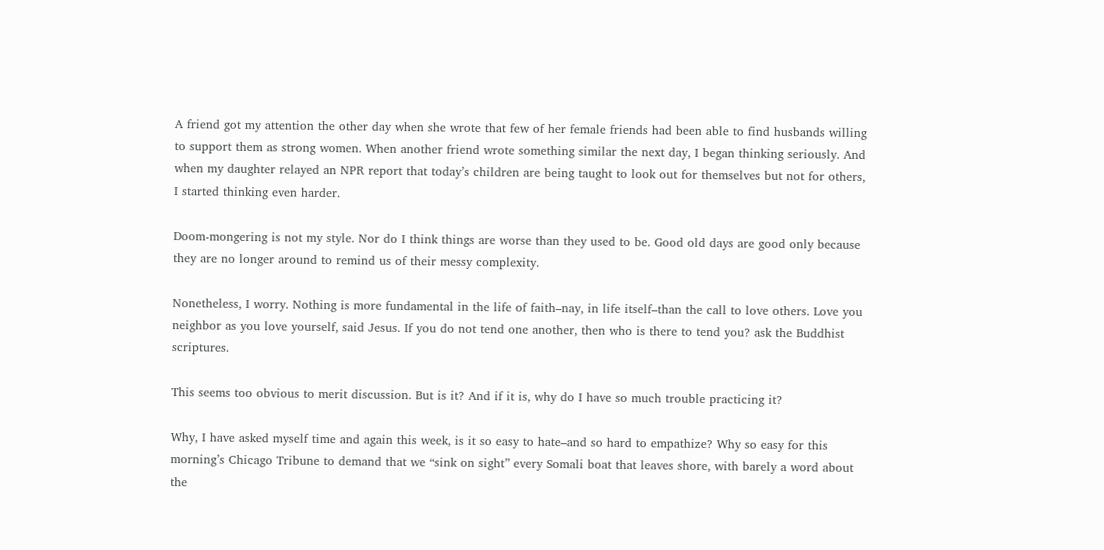A friend got my attention the other day when she wrote that few of her female friends had been able to find husbands willing to support them as strong women. When another friend wrote something similar the next day, I began thinking seriously. And when my daughter relayed an NPR report that today’s children are being taught to look out for themselves but not for others, I started thinking even harder.

Doom-mongering is not my style. Nor do I think things are worse than they used to be. Good old days are good only because they are no longer around to remind us of their messy complexity.

Nonetheless, I worry. Nothing is more fundamental in the life of faith–nay, in life itself–than the call to love others. Love you neighbor as you love yourself, said Jesus. If you do not tend one another, then who is there to tend you? ask the Buddhist scriptures.

This seems too obvious to merit discussion. But is it? And if it is, why do I have so much trouble practicing it?

Why, I have asked myself time and again this week, is it so easy to hate–and so hard to empathize? Why so easy for this morning’s Chicago Tribune to demand that we “sink on sight” every Somali boat that leaves shore, with barely a word about the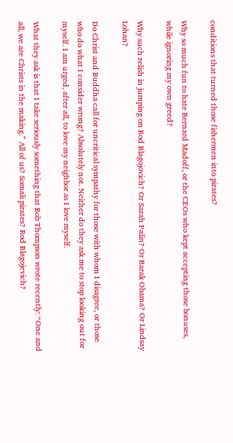conditions that turned those fishermen into pirates?

Why so much fun to hate Bernard Madoff, or the CEOs who kept accepting those bonuses, while ignoring my own greed?

Why such relish in jumping on Rod Blagojovich? Or Sarah Palin? Or Barak Obama? Or Lindsay Lohan?

Do Christ and Buddha call for uncritical sympathy for those with whom I disagree, or those who do what I consider wrong? Absolutely not. Neither do they ask me to stop looking out for myself. I am urged, after all, to love my neighbor as I love myself.

What they ask is that I take seriously something that Bob Thompson wrote recently: “One and all, we are Christs in the making.” All of us? Somali pirates? Rod Blagojevich?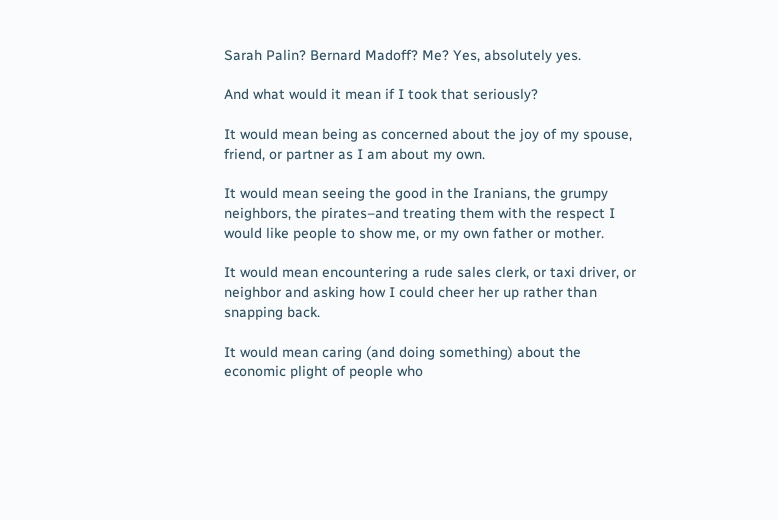Sarah Palin? Bernard Madoff? Me? Yes, absolutely yes.

And what would it mean if I took that seriously?

It would mean being as concerned about the joy of my spouse, friend, or partner as I am about my own.

It would mean seeing the good in the Iranians, the grumpy neighbors, the pirates–and treating them with the respect I would like people to show me, or my own father or mother.

It would mean encountering a rude sales clerk, or taxi driver, or neighbor and asking how I could cheer her up rather than snapping back.

It would mean caring (and doing something) about the economic plight of people who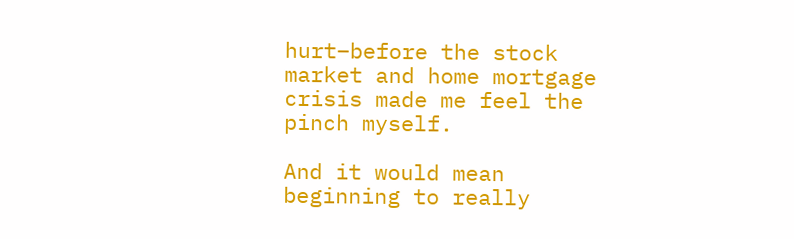hurt–before the stock market and home mortgage crisis made me feel the pinch myself.

And it would mean beginning to really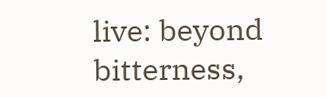live: beyond bitterness,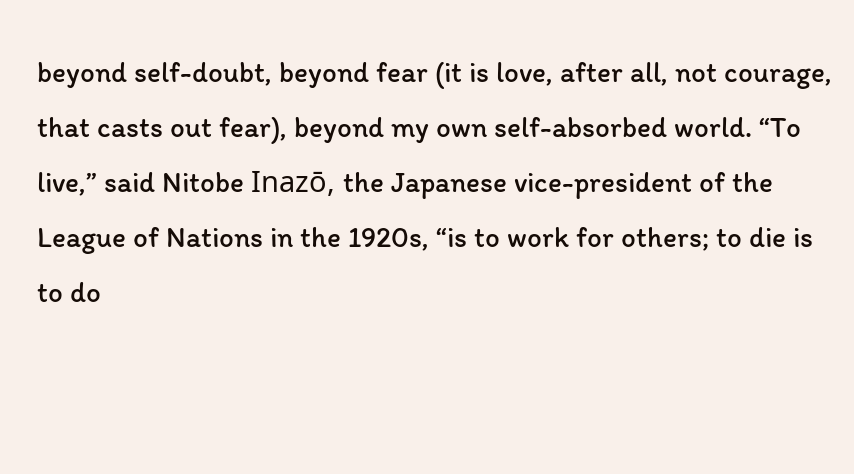beyond self-doubt, beyond fear (it is love, after all, not courage, that casts out fear), beyond my own self-absorbed world. “To live,” said Nitobe Inazō, the Japanese vice-president of the League of Nations in the 1920s, “is to work for others; to die is to do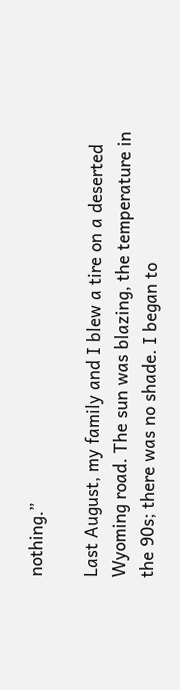nothing.”

Last August, my family and I blew a tire on a deserted Wyoming road. The sun was blazing, the temperature in the 90s; there was no shade. I began to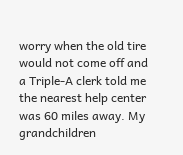worry when the old tire would not come off and a Triple-A clerk told me the nearest help center was 60 miles away. My grandchildren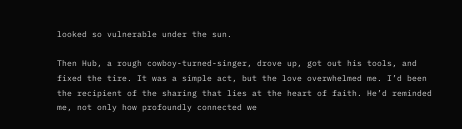looked so vulnerable under the sun.

Then Hub, a rough cowboy-turned-singer, drove up, got out his tools, and fixed the tire. It was a simple act, but the love overwhelmed me. I’d been the recipient of the sharing that lies at the heart of faith. He’d reminded me, not only how profoundly connected we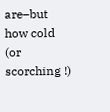are–but how cold (or scorching !)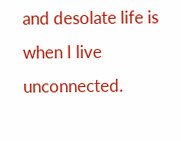and desolate life is when I live unconnected.